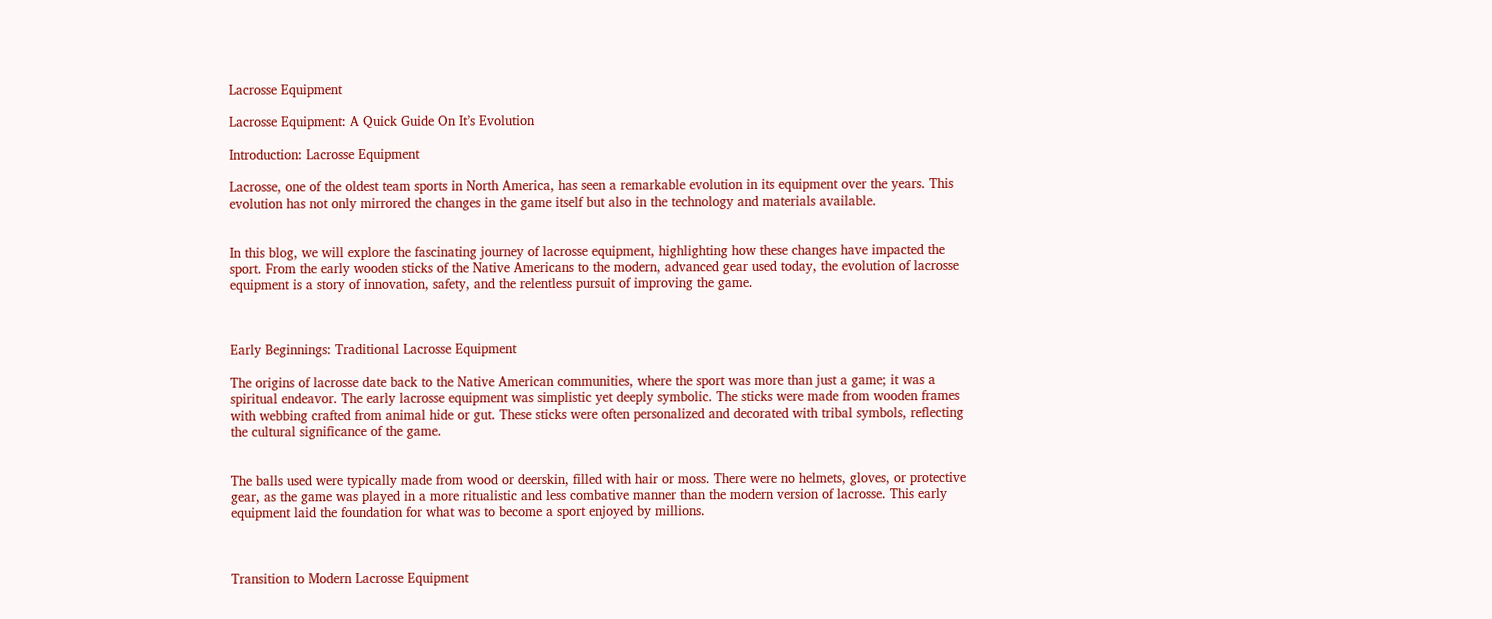Lacrosse Equipment

Lacrosse Equipment: A Quick Guide On It’s Evolution

Introduction: Lacrosse Equipment

Lacrosse, one of the oldest team sports in North America, has seen a remarkable evolution in its equipment over the years. This evolution has not only mirrored the changes in the game itself but also in the technology and materials available.


In this blog, we will explore the fascinating journey of lacrosse equipment, highlighting how these changes have impacted the sport. From the early wooden sticks of the Native Americans to the modern, advanced gear used today, the evolution of lacrosse equipment is a story of innovation, safety, and the relentless pursuit of improving the game.



Early Beginnings: Traditional Lacrosse Equipment

The origins of lacrosse date back to the Native American communities, where the sport was more than just a game; it was a spiritual endeavor. The early lacrosse equipment was simplistic yet deeply symbolic. The sticks were made from wooden frames with webbing crafted from animal hide or gut. These sticks were often personalized and decorated with tribal symbols, reflecting the cultural significance of the game.


The balls used were typically made from wood or deerskin, filled with hair or moss. There were no helmets, gloves, or protective gear, as the game was played in a more ritualistic and less combative manner than the modern version of lacrosse. This early equipment laid the foundation for what was to become a sport enjoyed by millions.



Transition to Modern Lacrosse Equipment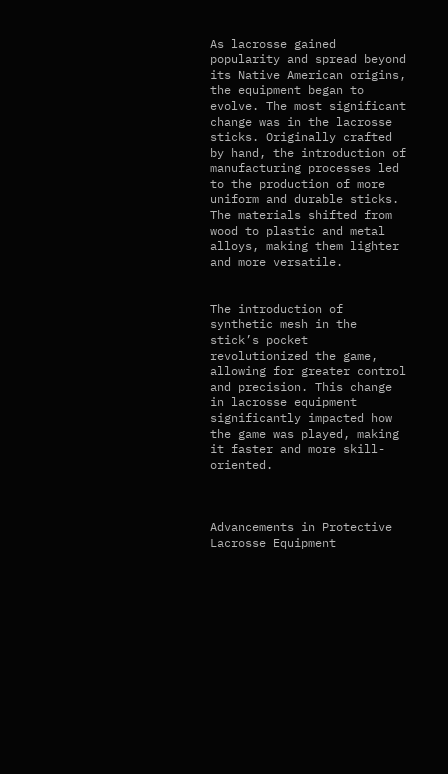As lacrosse gained popularity and spread beyond its Native American origins, the equipment began to evolve. The most significant change was in the lacrosse sticks. Originally crafted by hand, the introduction of manufacturing processes led to the production of more uniform and durable sticks. The materials shifted from wood to plastic and metal alloys, making them lighter and more versatile.


The introduction of synthetic mesh in the stick’s pocket revolutionized the game, allowing for greater control and precision. This change in lacrosse equipment significantly impacted how the game was played, making it faster and more skill-oriented.



Advancements in Protective Lacrosse Equipment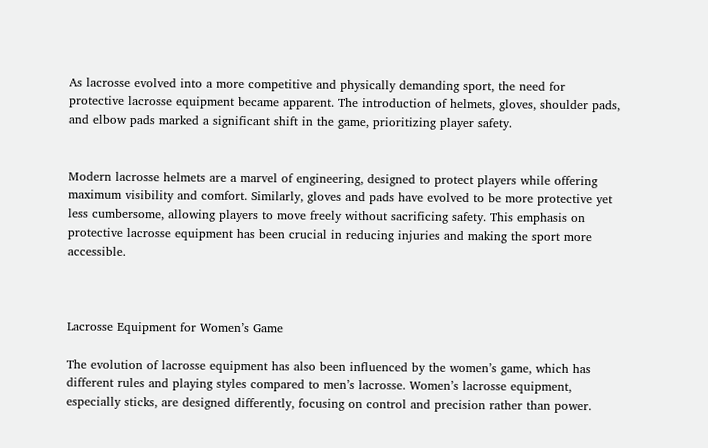As lacrosse evolved into a more competitive and physically demanding sport, the need for protective lacrosse equipment became apparent. The introduction of helmets, gloves, shoulder pads, and elbow pads marked a significant shift in the game, prioritizing player safety.


Modern lacrosse helmets are a marvel of engineering, designed to protect players while offering maximum visibility and comfort. Similarly, gloves and pads have evolved to be more protective yet less cumbersome, allowing players to move freely without sacrificing safety. This emphasis on protective lacrosse equipment has been crucial in reducing injuries and making the sport more accessible.



Lacrosse Equipment for Women’s Game

The evolution of lacrosse equipment has also been influenced by the women’s game, which has different rules and playing styles compared to men’s lacrosse. Women’s lacrosse equipment, especially sticks, are designed differently, focusing on control and precision rather than power.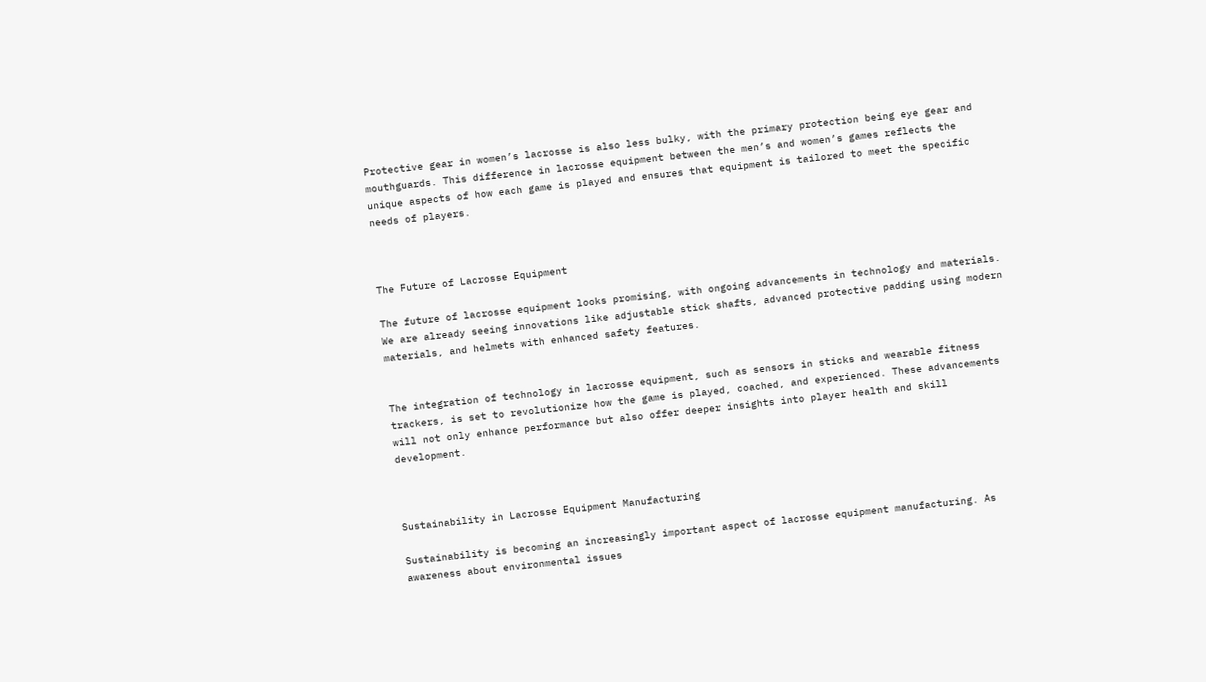Protective gear in women’s lacrosse is also less bulky, with the primary protection being eye gear and mouthguards. This difference in lacrosse equipment between the men’s and women’s games reflects the unique aspects of how each game is played and ensures that equipment is tailored to meet the specific needs of players.



The Future of Lacrosse Equipment

The future of lacrosse equipment looks promising, with ongoing advancements in technology and materials. We are already seeing innovations like adjustable stick shafts, advanced protective padding using modern materials, and helmets with enhanced safety features.


The integration of technology in lacrosse equipment, such as sensors in sticks and wearable fitness trackers, is set to revolutionize how the game is played, coached, and experienced. These advancements will not only enhance performance but also offer deeper insights into player health and skill development.



Sustainability in Lacrosse Equipment Manufacturing

Sustainability is becoming an increasingly important aspect of lacrosse equipment manufacturing. As awareness about environmental issues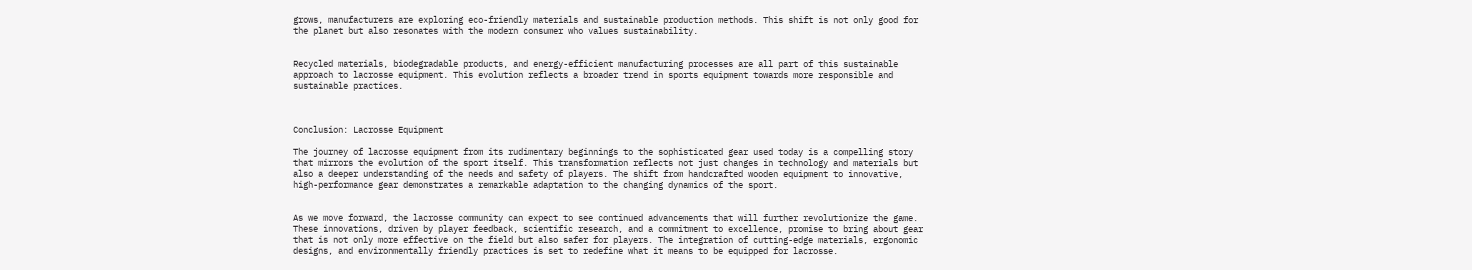grows, manufacturers are exploring eco-friendly materials and sustainable production methods. This shift is not only good for the planet but also resonates with the modern consumer who values sustainability.


Recycled materials, biodegradable products, and energy-efficient manufacturing processes are all part of this sustainable approach to lacrosse equipment. This evolution reflects a broader trend in sports equipment towards more responsible and sustainable practices.



Conclusion: Lacrosse Equipment

The journey of lacrosse equipment from its rudimentary beginnings to the sophisticated gear used today is a compelling story that mirrors the evolution of the sport itself. This transformation reflects not just changes in technology and materials but also a deeper understanding of the needs and safety of players. The shift from handcrafted wooden equipment to innovative, high-performance gear demonstrates a remarkable adaptation to the changing dynamics of the sport.


As we move forward, the lacrosse community can expect to see continued advancements that will further revolutionize the game. These innovations, driven by player feedback, scientific research, and a commitment to excellence, promise to bring about gear that is not only more effective on the field but also safer for players. The integration of cutting-edge materials, ergonomic designs, and environmentally friendly practices is set to redefine what it means to be equipped for lacrosse.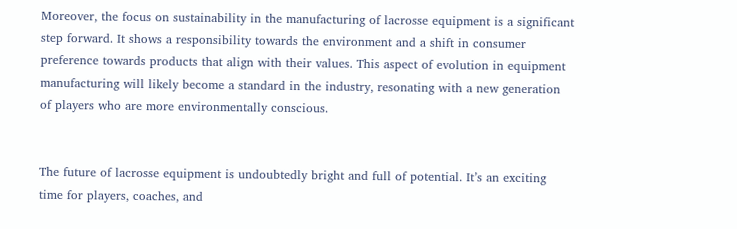Moreover, the focus on sustainability in the manufacturing of lacrosse equipment is a significant step forward. It shows a responsibility towards the environment and a shift in consumer preference towards products that align with their values. This aspect of evolution in equipment manufacturing will likely become a standard in the industry, resonating with a new generation of players who are more environmentally conscious.


The future of lacrosse equipment is undoubtedly bright and full of potential. It’s an exciting time for players, coaches, and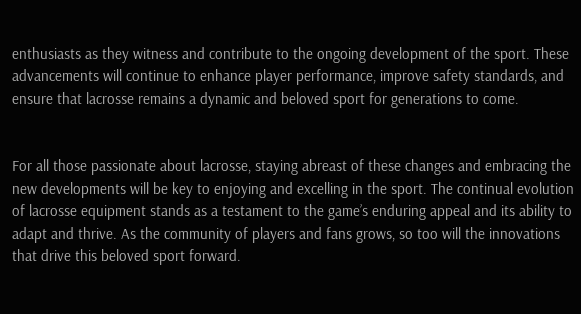enthusiasts as they witness and contribute to the ongoing development of the sport. These advancements will continue to enhance player performance, improve safety standards, and ensure that lacrosse remains a dynamic and beloved sport for generations to come.


For all those passionate about lacrosse, staying abreast of these changes and embracing the new developments will be key to enjoying and excelling in the sport. The continual evolution of lacrosse equipment stands as a testament to the game’s enduring appeal and its ability to adapt and thrive. As the community of players and fans grows, so too will the innovations that drive this beloved sport forward.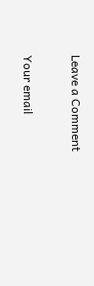Leave a Comment

Your email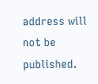address will not be published.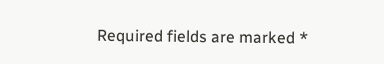Required fields are marked *